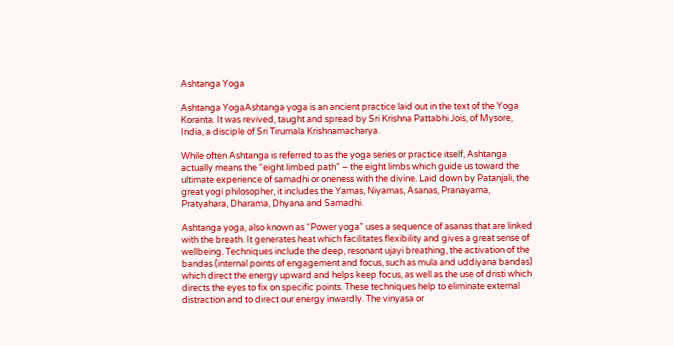Ashtanga Yoga

Ashtanga YogaAshtanga yoga is an ancient practice laid out in the text of the Yoga Koranta. It was revived, taught and spread by Sri Krishna Pattabhi Jois, of Mysore, India, a disciple of Sri Tirumala Krishnamacharya.

While often Ashtanga is referred to as the yoga series or practice itself, Ashtanga actually means the “eight limbed path” – the eight limbs which guide us toward the ultimate experience of samadhi or oneness with the divine. Laid down by Patanjali, the great yogi philosopher, it includes the Yamas, Niyamas, Asanas, Pranayama, Pratyahara, Dharama, Dhyana and Samadhi.

Ashtanga yoga, also known as “Power yoga” uses a sequence of asanas that are linked with the breath. It generates heat which facilitates flexibility and gives a great sense of wellbeing. Techniques include the deep, resonant ujayi breathing, the activation of the bandas (internal points of engagement and focus, such as mula and uddiyana bandas) which direct the energy upward and helps keep focus, as well as the use of dristi which directs the eyes to fix on specific points. These techniques help to eliminate external distraction and to direct our energy inwardly. The vinyasa or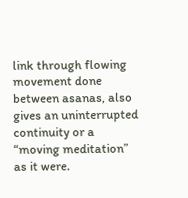link through flowing movement done between asanas, also gives an uninterrupted continuity or a “moving meditation” as it were.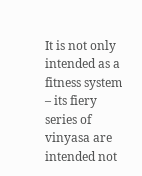It is not only intended as a fitness system – its fiery series of vinyasa are intended not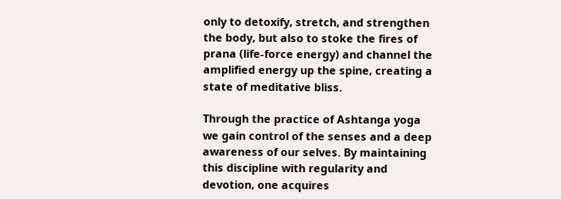only to detoxify, stretch, and strengthen the body, but also to stoke the fires of prana (life-force energy) and channel the amplified energy up the spine, creating a state of meditative bliss.

Through the practice of Ashtanga yoga we gain control of the senses and a deep awareness of our selves. By maintaining this discipline with regularity and devotion, one acquires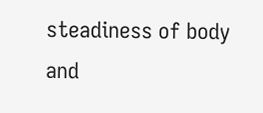steadiness of body and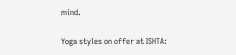mind.

Yoga styles on offer at ISHTA: